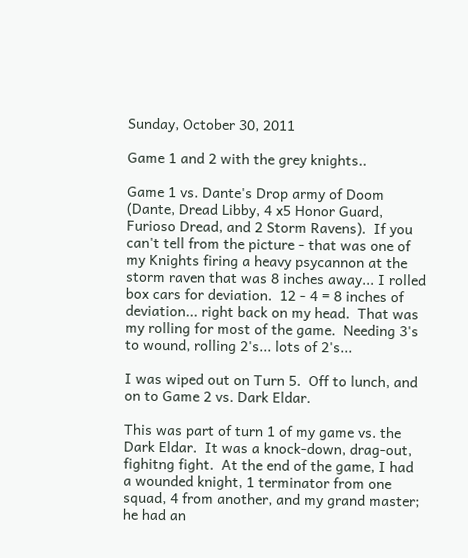Sunday, October 30, 2011

Game 1 and 2 with the grey knights..

Game 1 vs. Dante's Drop army of Doom (Dante, Dread Libby, 4 x5 Honor Guard, Furioso Dread, and 2 Storm Ravens).  If you can't tell from the picture - that was one of my Knights firing a heavy psycannon at the storm raven that was 8 inches away... I rolled box cars for deviation.  12 - 4 = 8 inches of deviation... right back on my head.  That was my rolling for most of the game.  Needing 3's to wound, rolling 2's... lots of 2's...

I was wiped out on Turn 5.  Off to lunch, and on to Game 2 vs. Dark Eldar.

This was part of turn 1 of my game vs. the Dark Eldar.  It was a knock-down, drag-out, fighitng fight.  At the end of the game, I had a wounded knight, 1 terminator from one squad, 4 from another, and my grand master; he had an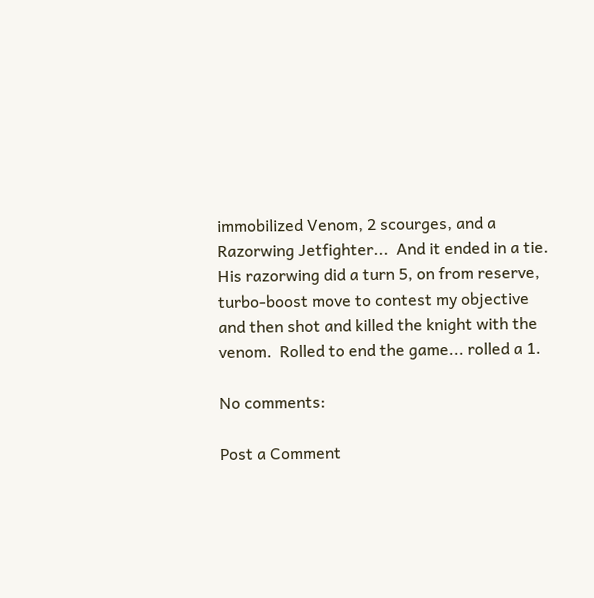immobilized Venom, 2 scourges, and a Razorwing Jetfighter...  And it ended in a tie.  His razorwing did a turn 5, on from reserve, turbo-boost move to contest my objective and then shot and killed the knight with the venom.  Rolled to end the game... rolled a 1.

No comments:

Post a Comment